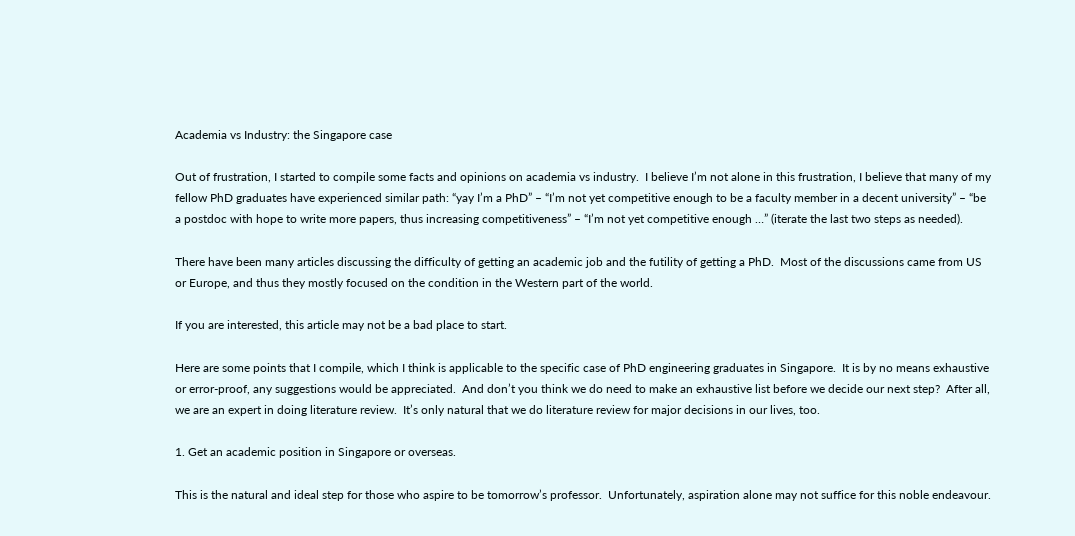Academia vs Industry: the Singapore case

Out of frustration, I started to compile some facts and opinions on academia vs industry.  I believe I’m not alone in this frustration, I believe that many of my fellow PhD graduates have experienced similar path: “yay I’m a PhD” – “I’m not yet competitive enough to be a faculty member in a decent university” – “be a postdoc with hope to write more papers, thus increasing competitiveness” – “I’m not yet competitive enough …” (iterate the last two steps as needed).

There have been many articles discussing the difficulty of getting an academic job and the futility of getting a PhD.  Most of the discussions came from US or Europe, and thus they mostly focused on the condition in the Western part of the world.

If you are interested, this article may not be a bad place to start.

Here are some points that I compile, which I think is applicable to the specific case of PhD engineering graduates in Singapore.  It is by no means exhaustive or error-proof, any suggestions would be appreciated.  And don’t you think we do need to make an exhaustive list before we decide our next step?  After all, we are an expert in doing literature review.  It’s only natural that we do literature review for major decisions in our lives, too.

1. Get an academic position in Singapore or overseas.

This is the natural and ideal step for those who aspire to be tomorrow’s professor.  Unfortunately, aspiration alone may not suffice for this noble endeavour.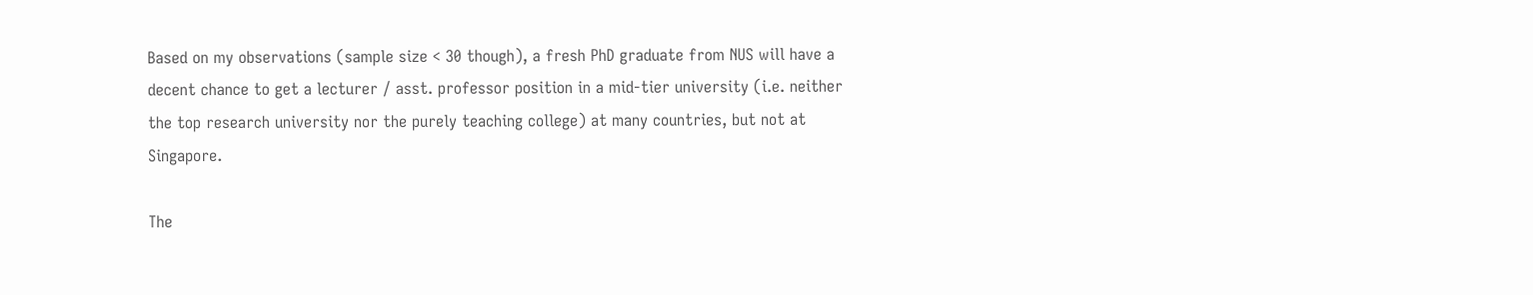Based on my observations (sample size < 30 though), a fresh PhD graduate from NUS will have a decent chance to get a lecturer / asst. professor position in a mid-tier university (i.e. neither the top research university nor the purely teaching college) at many countries, but not at Singapore.

The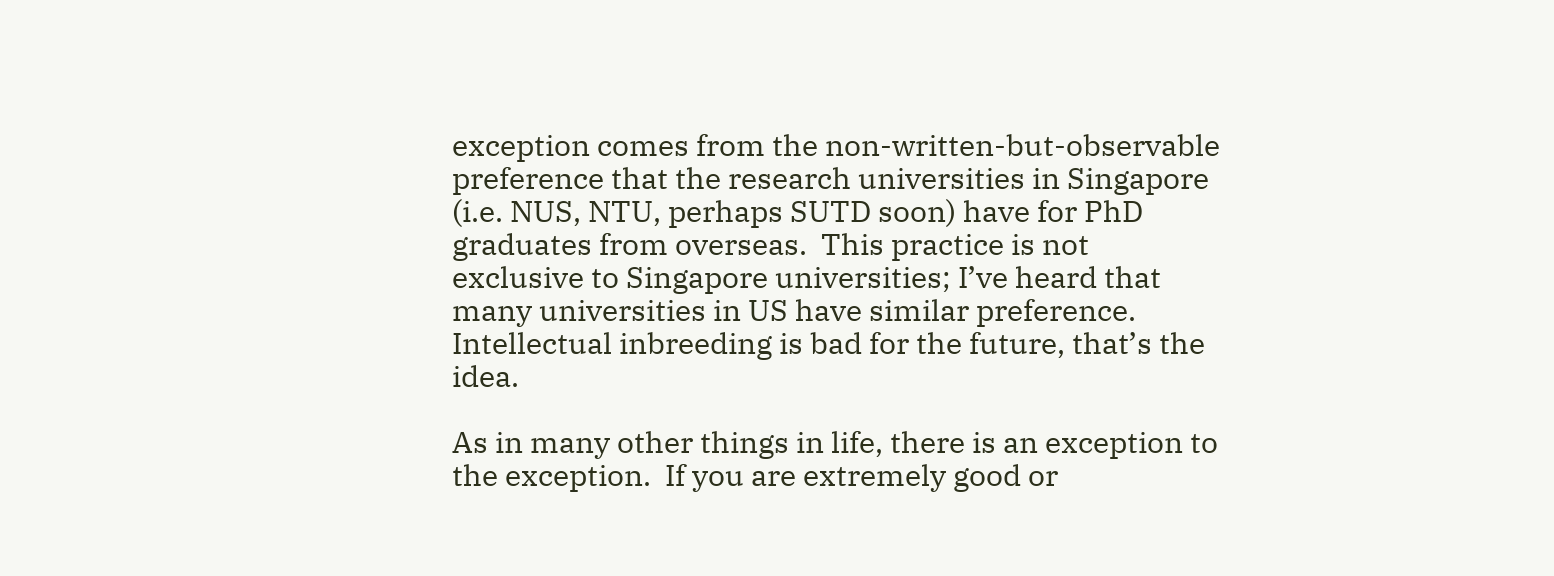exception comes from the non-written-but-observable preference that the research universities in Singapore (i.e. NUS, NTU, perhaps SUTD soon) have for PhD graduates from overseas.  This practice is not exclusive to Singapore universities; I’ve heard that many universities in US have similar preference.  Intellectual inbreeding is bad for the future, that’s the idea.

As in many other things in life, there is an exception to the exception.  If you are extremely good or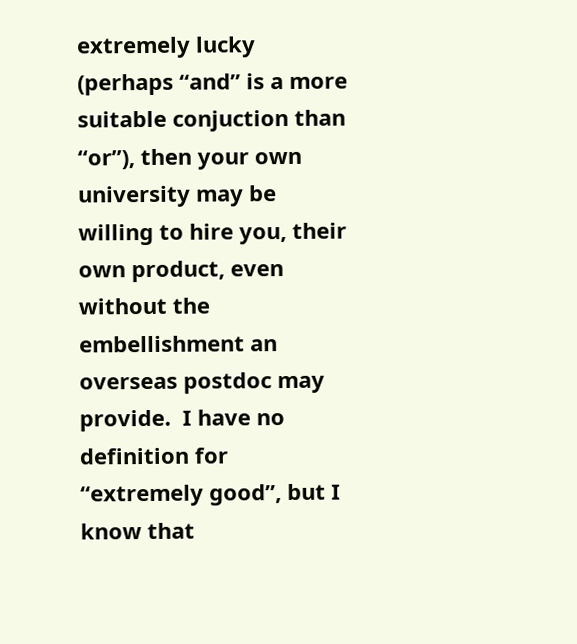extremely lucky (perhaps “and” is a more suitable conjuction than “or”), then your own university may be willing to hire you, their own product, even without the embellishment an overseas postdoc may provide.  I have no definition for “extremely good”, but I know that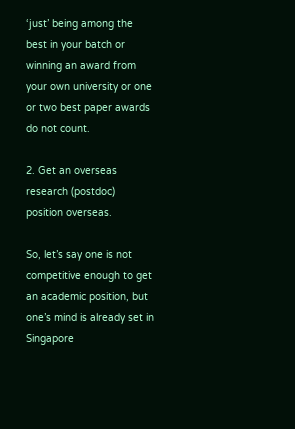‘just’ being among the best in your batch or winning an award from your own university or one or two best paper awards do not count.

2. Get an overseas research (postdoc) position overseas.

So, let’s say one is not competitive enough to get an academic position, but one’s mind is already set in Singapore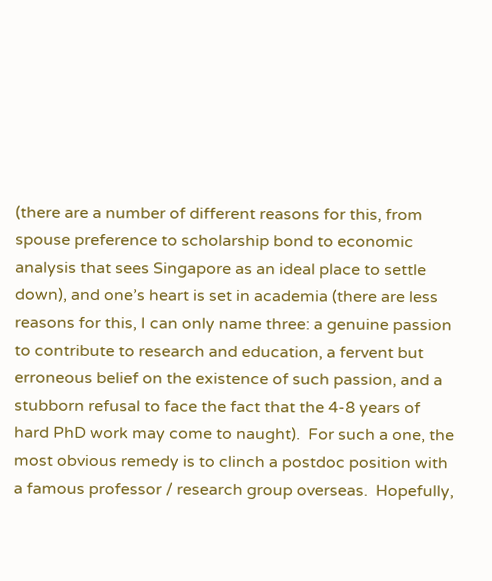(there are a number of different reasons for this, from spouse preference to scholarship bond to economic analysis that sees Singapore as an ideal place to settle down), and one’s heart is set in academia (there are less reasons for this, I can only name three: a genuine passion to contribute to research and education, a fervent but erroneous belief on the existence of such passion, and a stubborn refusal to face the fact that the 4-8 years of hard PhD work may come to naught).  For such a one, the most obvious remedy is to clinch a postdoc position with a famous professor / research group overseas.  Hopefully,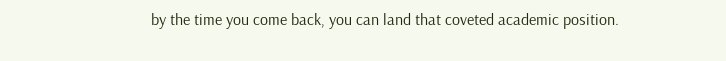by the time you come back, you can land that coveted academic position.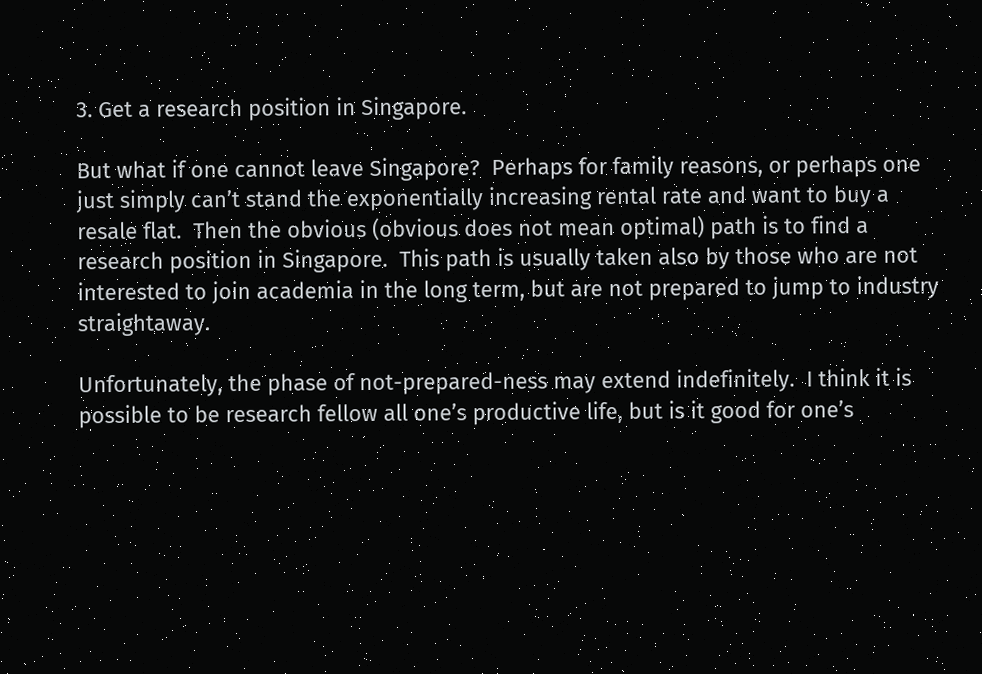3. Get a research position in Singapore.

But what if one cannot leave Singapore?  Perhaps for family reasons, or perhaps one just simply can’t stand the exponentially increasing rental rate and want to buy a resale flat.  Then the obvious (obvious does not mean optimal) path is to find a research position in Singapore.  This path is usually taken also by those who are not interested to join academia in the long term, but are not prepared to jump to industry straightaway.

Unfortunately, the phase of not-prepared-ness may extend indefinitely.  I think it is possible to be research fellow all one’s productive life, but is it good for one’s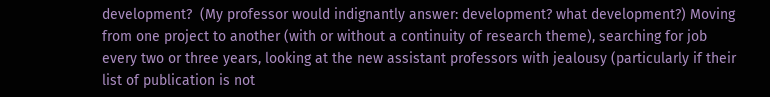development?  (My professor would indignantly answer: development? what development?) Moving from one project to another (with or without a continuity of research theme), searching for job every two or three years, looking at the new assistant professors with jealousy (particularly if their list of publication is not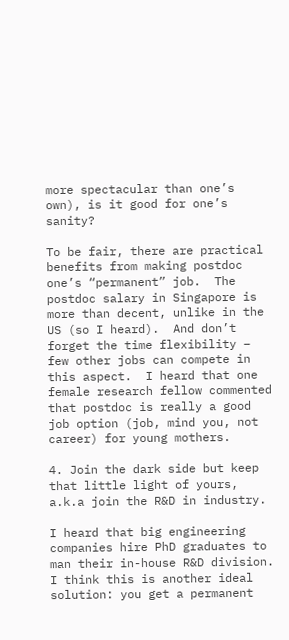more spectacular than one’s own), is it good for one’s sanity?

To be fair, there are practical benefits from making postdoc one’s “permanent” job.  The postdoc salary in Singapore is more than decent, unlike in the US (so I heard).  And don’t forget the time flexibility – few other jobs can compete in this aspect.  I heard that one female research fellow commented that postdoc is really a good job option (job, mind you, not career) for young mothers.

4. Join the dark side but keep that little light of yours, a.k.a join the R&D in industry.

I heard that big engineering companies hire PhD graduates to man their in-house R&D division.  I think this is another ideal solution: you get a permanent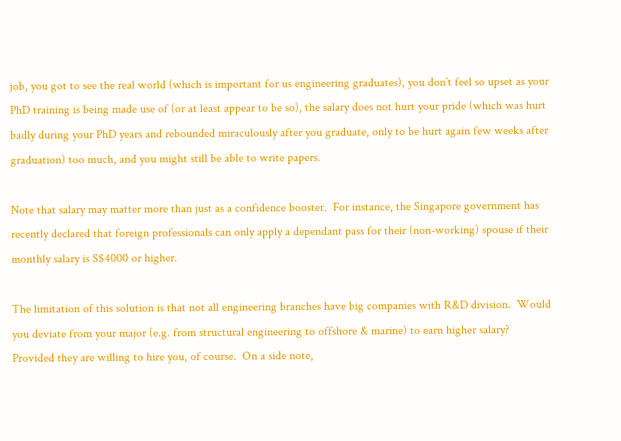job, you got to see the real world (which is important for us engineering graduates), you don’t feel so upset as your PhD training is being made use of (or at least appear to be so), the salary does not hurt your pride (which was hurt badly during your PhD years and rebounded miraculously after you graduate, only to be hurt again few weeks after graduation) too much, and you might still be able to write papers.

Note that salary may matter more than just as a confidence booster.  For instance, the Singapore government has recently declared that foreign professionals can only apply a dependant pass for their (non-working) spouse if their monthly salary is S$4000 or higher.

The limitation of this solution is that not all engineering branches have big companies with R&D division.  Would you deviate from your major (e.g. from structural engineering to offshore & marine) to earn higher salary? Provided they are willing to hire you, of course.  On a side note,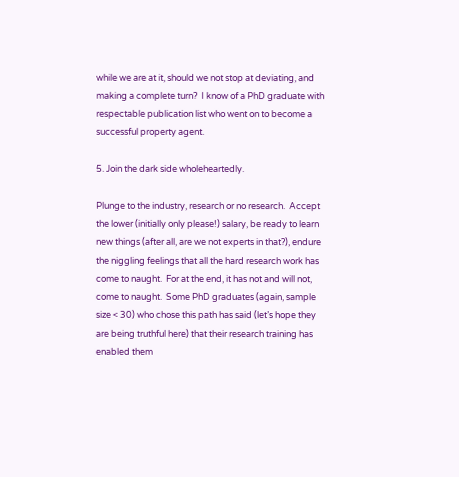while we are at it, should we not stop at deviating, and making a complete turn?  I know of a PhD graduate with respectable publication list who went on to become a successful property agent.

5. Join the dark side wholeheartedly.

Plunge to the industry, research or no research.  Accept the lower (initially only please!) salary, be ready to learn new things (after all, are we not experts in that?), endure the niggling feelings that all the hard research work has come to naught.  For at the end, it has not and will not, come to naught.  Some PhD graduates (again, sample size < 30) who chose this path has said (let’s hope they are being truthful here) that their research training has enabled them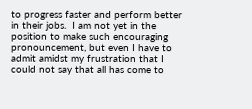to progress faster and perform better in their jobs.  I am not yet in the position to make such encouraging pronouncement, but even I have to admit amidst my frustration that I could not say that all has come to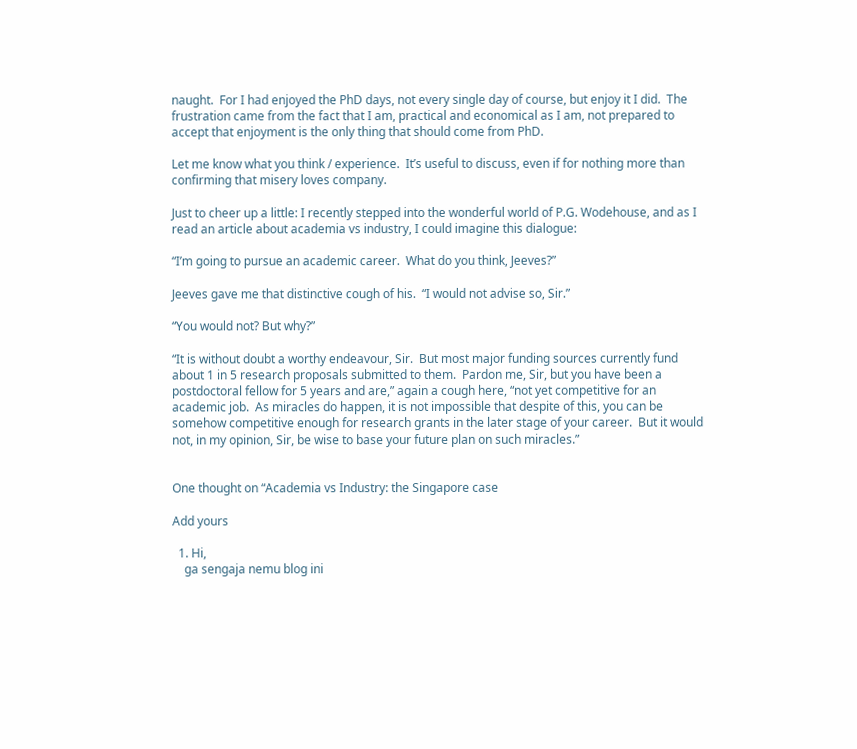naught.  For I had enjoyed the PhD days, not every single day of course, but enjoy it I did.  The frustration came from the fact that I am, practical and economical as I am, not prepared to accept that enjoyment is the only thing that should come from PhD.

Let me know what you think / experience.  It’s useful to discuss, even if for nothing more than confirming that misery loves company.

Just to cheer up a little: I recently stepped into the wonderful world of P.G. Wodehouse, and as I read an article about academia vs industry, I could imagine this dialogue:

“I’m going to pursue an academic career.  What do you think, Jeeves?”

Jeeves gave me that distinctive cough of his.  “I would not advise so, Sir.”

“You would not? But why?”

“It is without doubt a worthy endeavour, Sir.  But most major funding sources currently fund about 1 in 5 research proposals submitted to them.  Pardon me, Sir, but you have been a postdoctoral fellow for 5 years and are,” again a cough here, “not yet competitive for an academic job.  As miracles do happen, it is not impossible that despite of this, you can be somehow competitive enough for research grants in the later stage of your career.  But it would not, in my opinion, Sir, be wise to base your future plan on such miracles.”


One thought on “Academia vs Industry: the Singapore case

Add yours

  1. Hi,
    ga sengaja nemu blog ini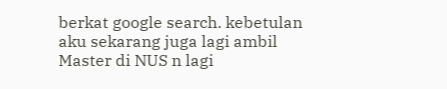berkat google search. kebetulan aku sekarang juga lagi ambil Master di NUS n lagi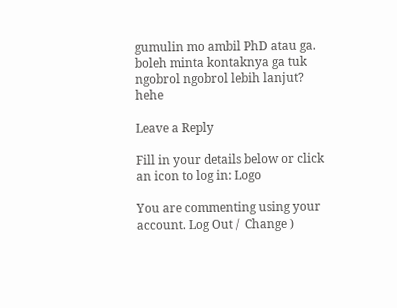gumulin mo ambil PhD atau ga. boleh minta kontaknya ga tuk ngobrol ngobrol lebih lanjut? hehe

Leave a Reply

Fill in your details below or click an icon to log in: Logo

You are commenting using your account. Log Out /  Change )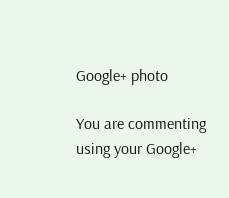Google+ photo

You are commenting using your Google+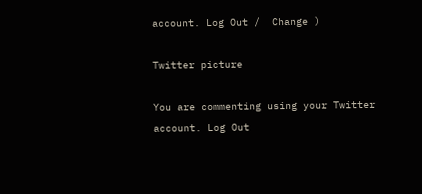account. Log Out /  Change )

Twitter picture

You are commenting using your Twitter account. Log Out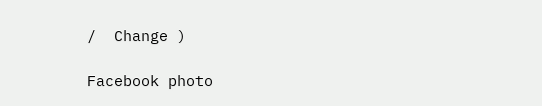/  Change )

Facebook photo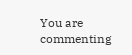You are commenting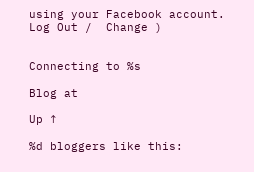using your Facebook account. Log Out /  Change )


Connecting to %s

Blog at

Up ↑

%d bloggers like this: